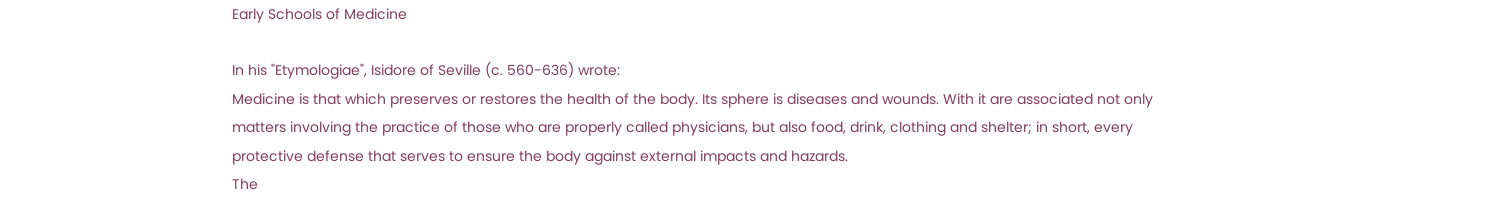Early Schools of Medicine

In his "Etymologiae", Isidore of Seville (c. 560-636) wrote:
Medicine is that which preserves or restores the health of the body. Its sphere is diseases and wounds. With it are associated not only matters involving the practice of those who are properly called physicians, but also food, drink, clothing and shelter; in short, every protective defense that serves to ensure the body against external impacts and hazards.
The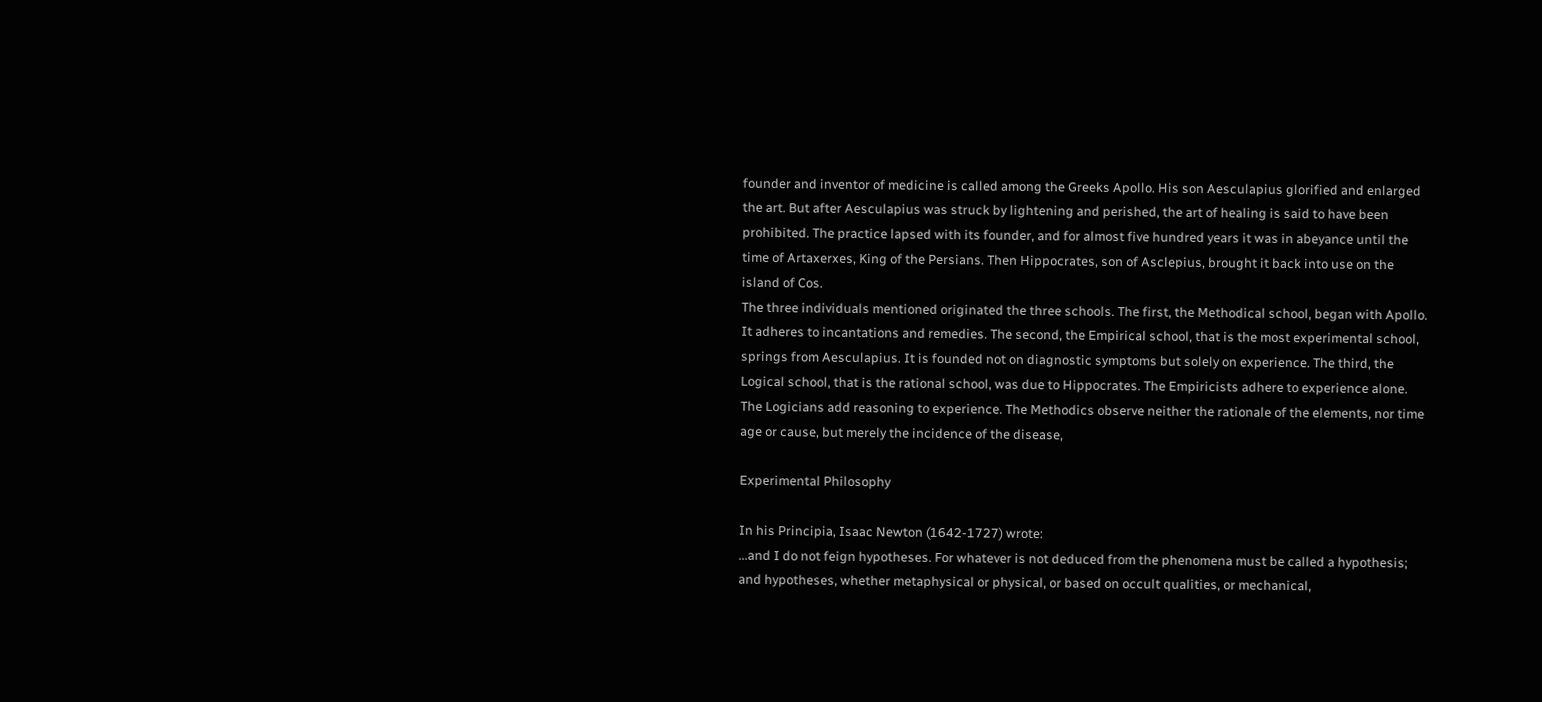founder and inventor of medicine is called among the Greeks Apollo. His son Aesculapius glorified and enlarged the art. But after Aesculapius was struck by lightening and perished, the art of healing is said to have been prohibited. The practice lapsed with its founder, and for almost five hundred years it was in abeyance until the time of Artaxerxes, King of the Persians. Then Hippocrates, son of Asclepius, brought it back into use on the island of Cos.
The three individuals mentioned originated the three schools. The first, the Methodical school, began with Apollo. It adheres to incantations and remedies. The second, the Empirical school, that is the most experimental school, springs from Aesculapius. It is founded not on diagnostic symptoms but solely on experience. The third, the Logical school, that is the rational school, was due to Hippocrates. The Empiricists adhere to experience alone. The Logicians add reasoning to experience. The Methodics observe neither the rationale of the elements, nor time age or cause, but merely the incidence of the disease,

Experimental Philosophy

In his Principia, Isaac Newton (1642-1727) wrote:
...and I do not feign hypotheses. For whatever is not deduced from the phenomena must be called a hypothesis; and hypotheses, whether metaphysical or physical, or based on occult qualities, or mechanical,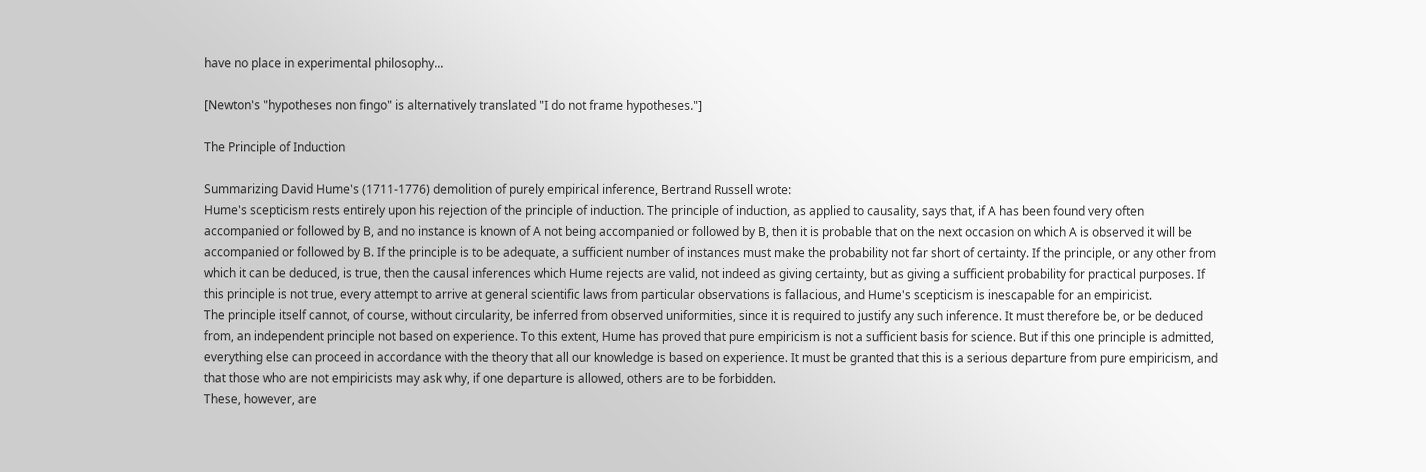have no place in experimental philosophy...

[Newton's "hypotheses non fingo" is alternatively translated "I do not frame hypotheses."]

The Principle of Induction

Summarizing David Hume's (1711-1776) demolition of purely empirical inference, Bertrand Russell wrote:
Hume's scepticism rests entirely upon his rejection of the principle of induction. The principle of induction, as applied to causality, says that, if A has been found very often accompanied or followed by B, and no instance is known of A not being accompanied or followed by B, then it is probable that on the next occasion on which A is observed it will be accompanied or followed by B. If the principle is to be adequate, a sufficient number of instances must make the probability not far short of certainty. If the principle, or any other from which it can be deduced, is true, then the causal inferences which Hume rejects are valid, not indeed as giving certainty, but as giving a sufficient probability for practical purposes. If this principle is not true, every attempt to arrive at general scientific laws from particular observations is fallacious, and Hume's scepticism is inescapable for an empiricist.
The principle itself cannot, of course, without circularity, be inferred from observed uniformities, since it is required to justify any such inference. It must therefore be, or be deduced from, an independent principle not based on experience. To this extent, Hume has proved that pure empiricism is not a sufficient basis for science. But if this one principle is admitted, everything else can proceed in accordance with the theory that all our knowledge is based on experience. It must be granted that this is a serious departure from pure empiricism, and that those who are not empiricists may ask why, if one departure is allowed, others are to be forbidden.
These, however, are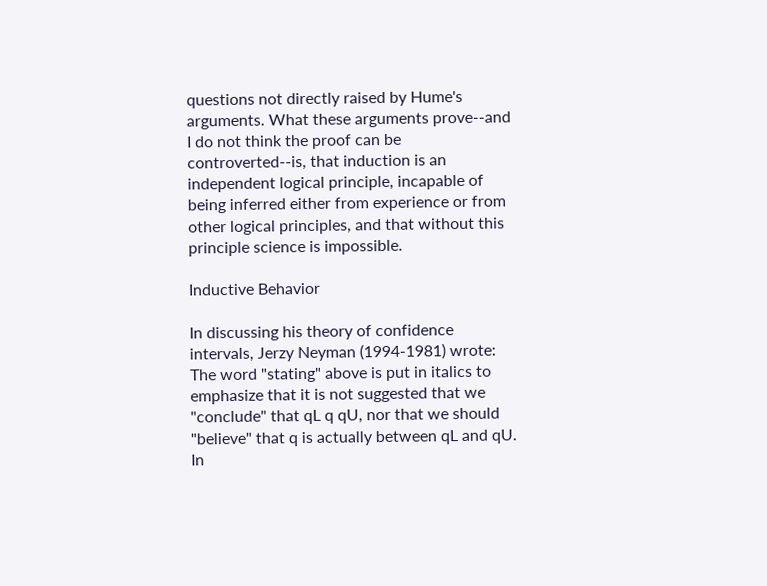questions not directly raised by Hume's arguments. What these arguments prove--and I do not think the proof can be controverted--is, that induction is an independent logical principle, incapable of being inferred either from experience or from other logical principles, and that without this principle science is impossible.

Inductive Behavior

In discussing his theory of confidence intervals, Jerzy Neyman (1994-1981) wrote:
The word "stating" above is put in italics to emphasize that it is not suggested that we "conclude" that qL q qU, nor that we should "believe" that q is actually between qL and qU. In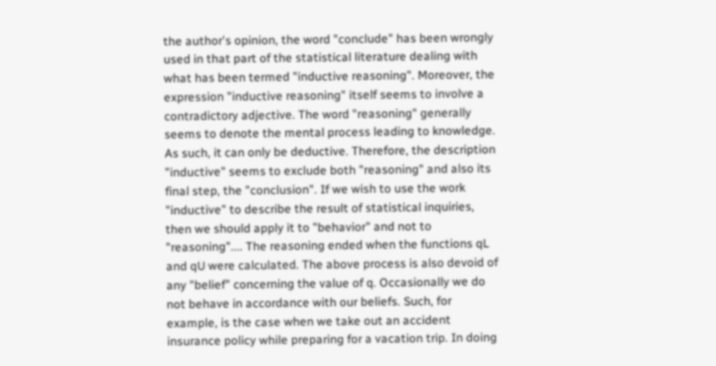the author's opinion, the word "conclude" has been wrongly used in that part of the statistical literature dealing with what has been termed "inductive reasoning". Moreover, the expression "inductive reasoning" itself seems to involve a contradictory adjective. The word "reasoning" generally seems to denote the mental process leading to knowledge. As such, it can only be deductive. Therefore, the description "inductive" seems to exclude both "reasoning" and also its final step, the "conclusion". If we wish to use the work "inductive" to describe the result of statistical inquiries, then we should apply it to "behavior" and not to "reasoning".... The reasoning ended when the functions qL and qU were calculated. The above process is also devoid of any "belief" concerning the value of q. Occasionally we do not behave in accordance with our beliefs. Such, for example, is the case when we take out an accident insurance policy while preparing for a vacation trip. In doing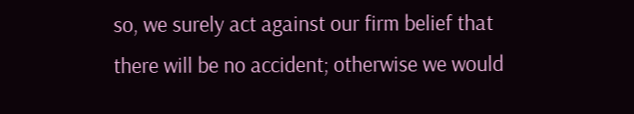so, we surely act against our firm belief that there will be no accident; otherwise we would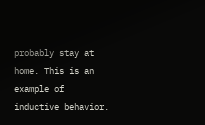probably stay at home. This is an example of inductive behavior.